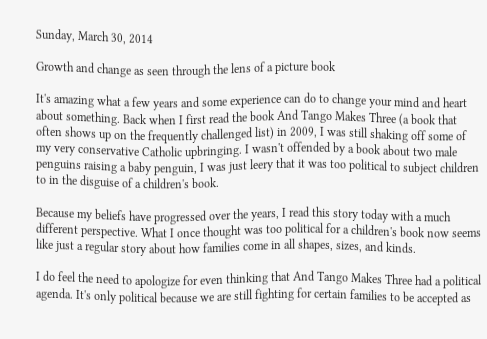Sunday, March 30, 2014

Growth and change as seen through the lens of a picture book

It's amazing what a few years and some experience can do to change your mind and heart about something. Back when I first read the book And Tango Makes Three (a book that often shows up on the frequently challenged list) in 2009, I was still shaking off some of my very conservative Catholic upbringing. I wasn't offended by a book about two male penguins raising a baby penguin, I was just leery that it was too political to subject children to in the disguise of a children's book.

Because my beliefs have progressed over the years, I read this story today with a much different perspective. What I once thought was too political for a children's book now seems like just a regular story about how families come in all shapes, sizes, and kinds.

I do feel the need to apologize for even thinking that And Tango Makes Three had a political agenda. It's only political because we are still fighting for certain families to be accepted as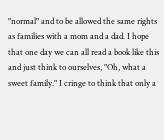"normal" and to be allowed the same rights as families with a mom and a dad. I hope that one day we can all read a book like this and just think to ourselves, "Oh, what a sweet family." I cringe to think that only a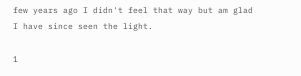few years ago I didn't feel that way but am glad I have since seen the light.

1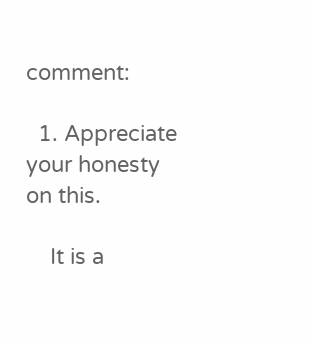comment:

  1. Appreciate your honesty on this.

    It is a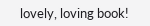lovely, loving book!